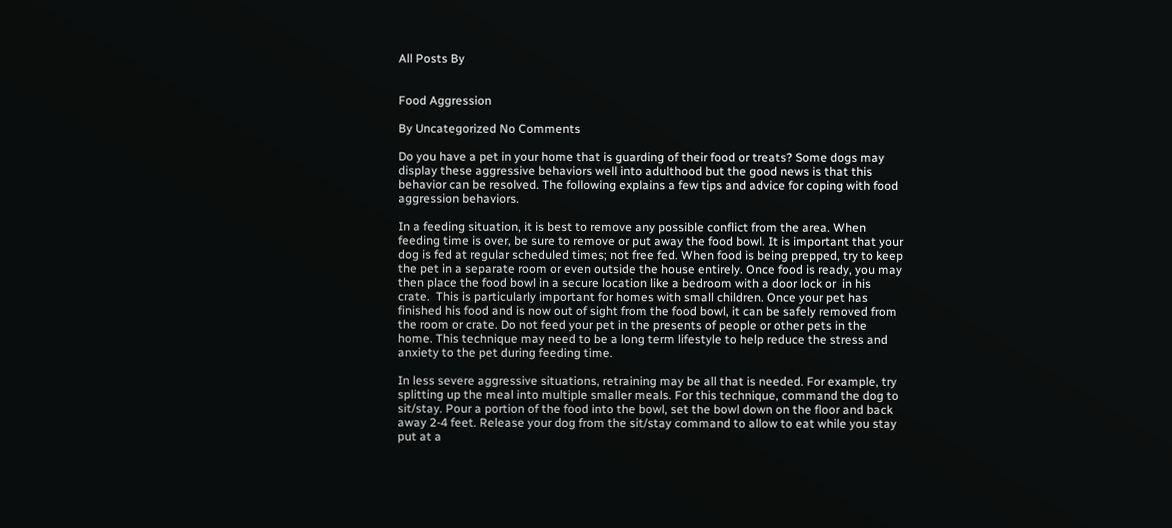All Posts By


Food Aggression

By Uncategorized No Comments

Do you have a pet in your home that is guarding of their food or treats? Some dogs may display these aggressive behaviors well into adulthood but the good news is that this behavior can be resolved. The following explains a few tips and advice for coping with food aggression behaviors.

In a feeding situation, it is best to remove any possible conflict from the area. When feeding time is over, be sure to remove or put away the food bowl. It is important that your dog is fed at regular scheduled times; not free fed. When food is being prepped, try to keep the pet in a separate room or even outside the house entirely. Once food is ready, you may then place the food bowl in a secure location like a bedroom with a door lock or  in his crate.  This is particularly important for homes with small children. Once your pet has finished his food and is now out of sight from the food bowl, it can be safely removed from the room or crate. Do not feed your pet in the presents of people or other pets in the home. This technique may need to be a long term lifestyle to help reduce the stress and anxiety to the pet during feeding time.

In less severe aggressive situations, retraining may be all that is needed. For example, try splitting up the meal into multiple smaller meals. For this technique, command the dog to sit/stay. Pour a portion of the food into the bowl, set the bowl down on the floor and back away 2-4 feet. Release your dog from the sit/stay command to allow to eat while you stay put at a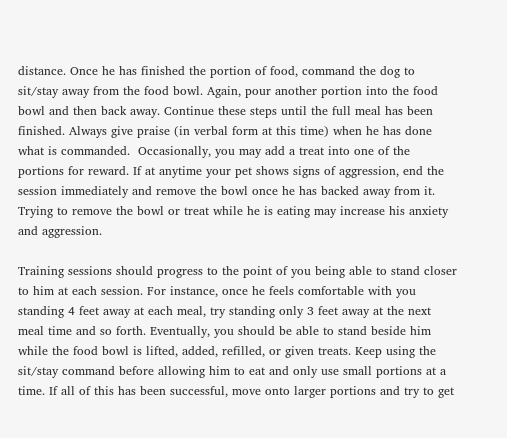distance. Once he has finished the portion of food, command the dog to sit/stay away from the food bowl. Again, pour another portion into the food bowl and then back away. Continue these steps until the full meal has been finished. Always give praise (in verbal form at this time) when he has done what is commanded.  Occasionally, you may add a treat into one of the portions for reward. If at anytime your pet shows signs of aggression, end the session immediately and remove the bowl once he has backed away from it. Trying to remove the bowl or treat while he is eating may increase his anxiety and aggression.

Training sessions should progress to the point of you being able to stand closer to him at each session. For instance, once he feels comfortable with you standing 4 feet away at each meal, try standing only 3 feet away at the next meal time and so forth. Eventually, you should be able to stand beside him while the food bowl is lifted, added, refilled, or given treats. Keep using the sit/stay command before allowing him to eat and only use small portions at a time. If all of this has been successful, move onto larger portions and try to get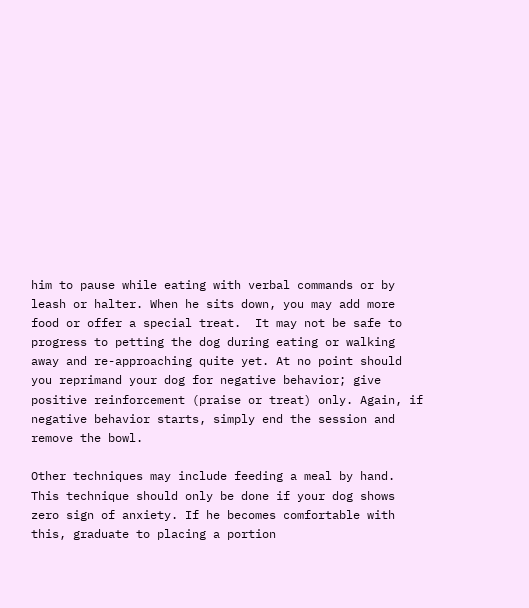him to pause while eating with verbal commands or by leash or halter. When he sits down, you may add more food or offer a special treat.  It may not be safe to progress to petting the dog during eating or walking away and re-approaching quite yet. At no point should you reprimand your dog for negative behavior; give positive reinforcement (praise or treat) only. Again, if negative behavior starts, simply end the session and remove the bowl.

Other techniques may include feeding a meal by hand. This technique should only be done if your dog shows zero sign of anxiety. If he becomes comfortable with this, graduate to placing a portion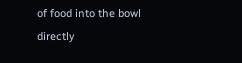of food into the bowl directly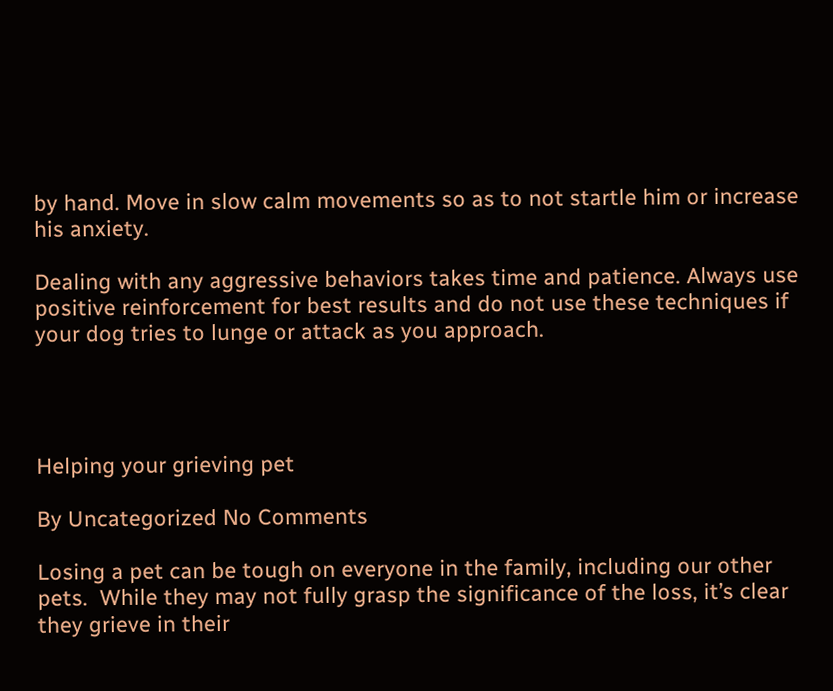by hand. Move in slow calm movements so as to not startle him or increase his anxiety.

Dealing with any aggressive behaviors takes time and patience. Always use positive reinforcement for best results and do not use these techniques if your dog tries to lunge or attack as you approach.




Helping your grieving pet

By Uncategorized No Comments

Losing a pet can be tough on everyone in the family, including our other pets.  While they may not fully grasp the significance of the loss, it’s clear they grieve in their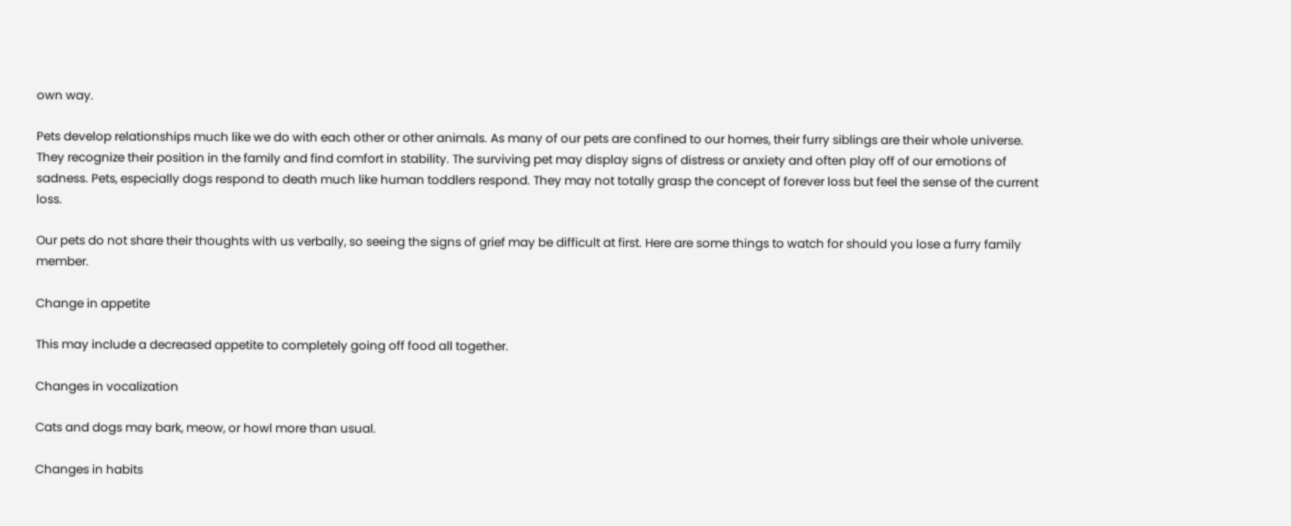own way.

Pets develop relationships much like we do with each other or other animals. As many of our pets are confined to our homes, their furry siblings are their whole universe. They recognize their position in the family and find comfort in stability. The surviving pet may display signs of distress or anxiety and often play off of our emotions of sadness. Pets, especially dogs respond to death much like human toddlers respond. They may not totally grasp the concept of forever loss but feel the sense of the current loss.

Our pets do not share their thoughts with us verbally, so seeing the signs of grief may be difficult at first. Here are some things to watch for should you lose a furry family member.

Change in appetite

This may include a decreased appetite to completely going off food all together.

Changes in vocalization

Cats and dogs may bark, meow, or howl more than usual.

Changes in habits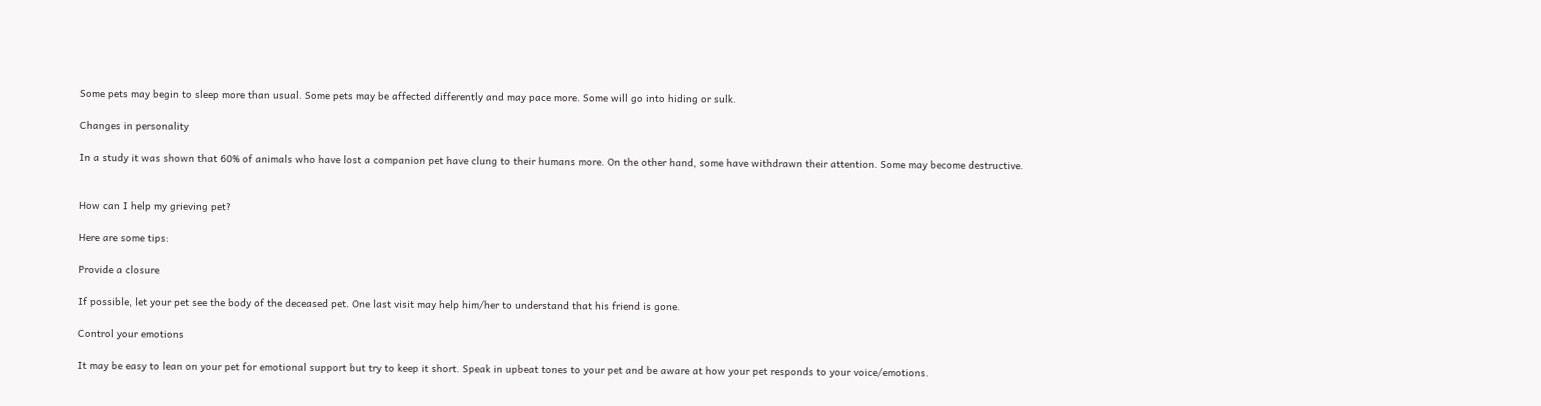Some pets may begin to sleep more than usual. Some pets may be affected differently and may pace more. Some will go into hiding or sulk.

Changes in personality

In a study it was shown that 60% of animals who have lost a companion pet have clung to their humans more. On the other hand, some have withdrawn their attention. Some may become destructive.


How can I help my grieving pet?

Here are some tips:

Provide a closure

If possible, let your pet see the body of the deceased pet. One last visit may help him/her to understand that his friend is gone.

Control your emotions

It may be easy to lean on your pet for emotional support but try to keep it short. Speak in upbeat tones to your pet and be aware at how your pet responds to your voice/emotions.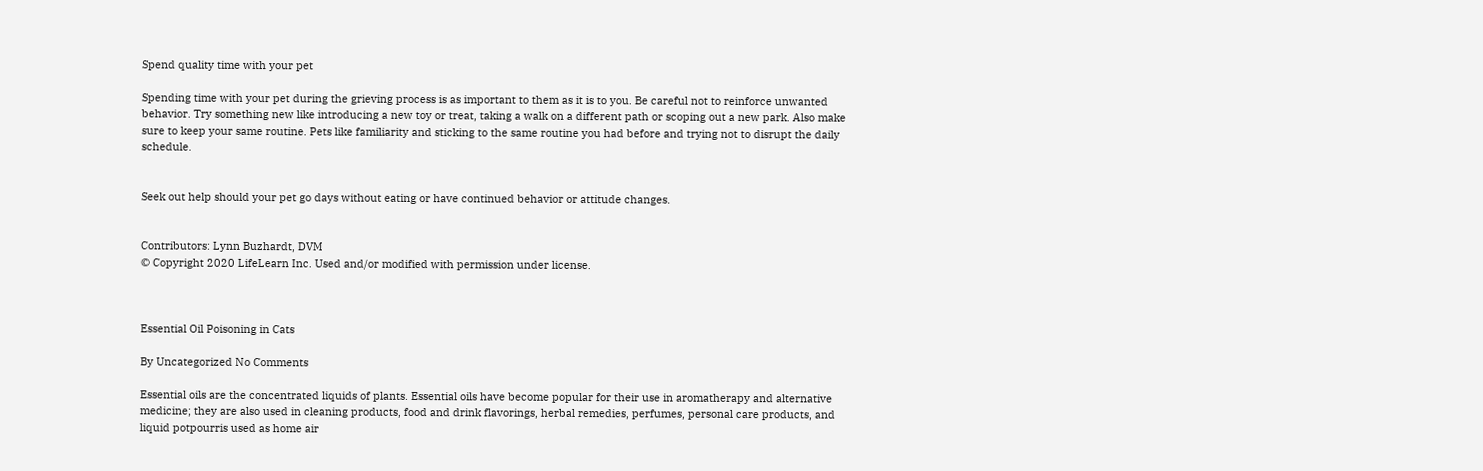Spend quality time with your pet

Spending time with your pet during the grieving process is as important to them as it is to you. Be careful not to reinforce unwanted behavior. Try something new like introducing a new toy or treat, taking a walk on a different path or scoping out a new park. Also make sure to keep your same routine. Pets like familiarity and sticking to the same routine you had before and trying not to disrupt the daily schedule.


Seek out help should your pet go days without eating or have continued behavior or attitude changes.


Contributors: Lynn Buzhardt, DVM
© Copyright 2020 LifeLearn Inc. Used and/or modified with permission under license.



Essential Oil Poisoning in Cats

By Uncategorized No Comments

Essential oils are the concentrated liquids of plants. Essential oils have become popular for their use in aromatherapy and alternative medicine; they are also used in cleaning products, food and drink flavorings, herbal remedies, perfumes, personal care products, and liquid potpourris used as home air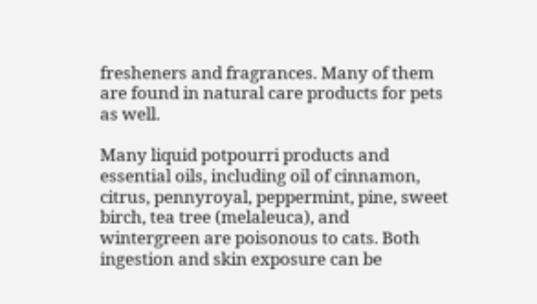fresheners and fragrances. Many of them are found in natural care products for pets as well.

Many liquid potpourri products and essential oils, including oil of cinnamon, citrus, pennyroyal, peppermint, pine, sweet birch, tea tree (melaleuca), and wintergreen are poisonous to cats. Both ingestion and skin exposure can be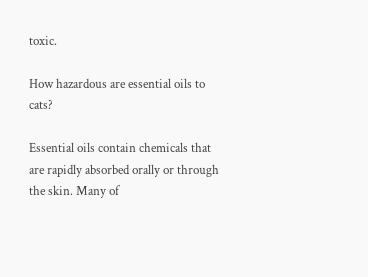toxic.

How hazardous are essential oils to cats?

Essential oils contain chemicals that are rapidly absorbed orally or through the skin. Many of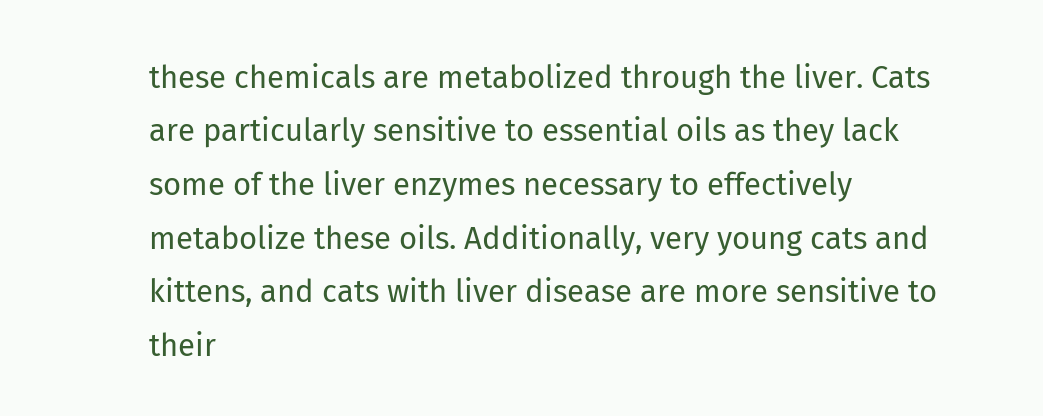these chemicals are metabolized through the liver. Cats are particularly sensitive to essential oils as they lack some of the liver enzymes necessary to effectively metabolize these oils. Additionally, very young cats and kittens, and cats with liver disease are more sensitive to their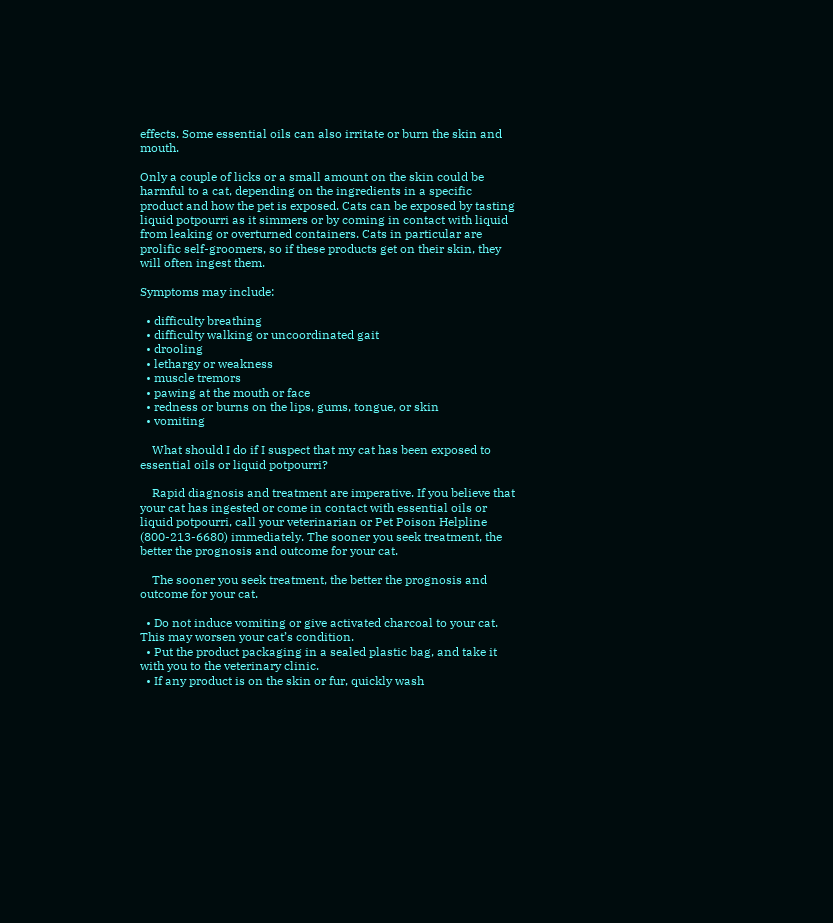effects. Some essential oils can also irritate or burn the skin and mouth.

Only a couple of licks or a small amount on the skin could be harmful to a cat, depending on the ingredients in a specific product and how the pet is exposed. Cats can be exposed by tasting liquid potpourri as it simmers or by coming in contact with liquid from leaking or overturned containers. Cats in particular are prolific self-groomers, so if these products get on their skin, they will often ingest them.

Symptoms may include:

  • difficulty breathing
  • difficulty walking or uncoordinated gait
  • drooling
  • lethargy or weakness
  • muscle tremors
  • pawing at the mouth or face
  • redness or burns on the lips, gums, tongue, or skin
  • vomiting

    What should I do if I suspect that my cat has been exposed to essential oils or liquid potpourri?

    Rapid diagnosis and treatment are imperative. If you believe that your cat has ingested or come in contact with essential oils or liquid potpourri, call your veterinarian or Pet Poison Helpline (800-213-6680) immediately. The sooner you seek treatment, the better the prognosis and outcome for your cat.

    The sooner you seek treatment, the better the prognosis and outcome for your cat.

  • Do not induce vomiting or give activated charcoal to your cat. This may worsen your cat’s condition.
  • Put the product packaging in a sealed plastic bag, and take it with you to the veterinary clinic.
  • If any product is on the skin or fur, quickly wash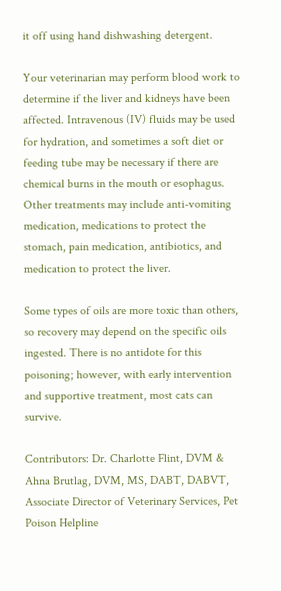it off using hand dishwashing detergent.

Your veterinarian may perform blood work to determine if the liver and kidneys have been affected. Intravenous (IV) fluids may be used for hydration, and sometimes a soft diet or feeding tube may be necessary if there are chemical burns in the mouth or esophagus. Other treatments may include anti-vomiting medication, medications to protect the stomach, pain medication, antibiotics, and medication to protect the liver.

Some types of oils are more toxic than others, so recovery may depend on the specific oils ingested. There is no antidote for this poisoning; however, with early intervention and supportive treatment, most cats can survive.

Contributors: Dr. Charlotte Flint, DVM & Ahna Brutlag, DVM, MS, DABT, DABVT, Associate Director of Veterinary Services, Pet Poison Helpline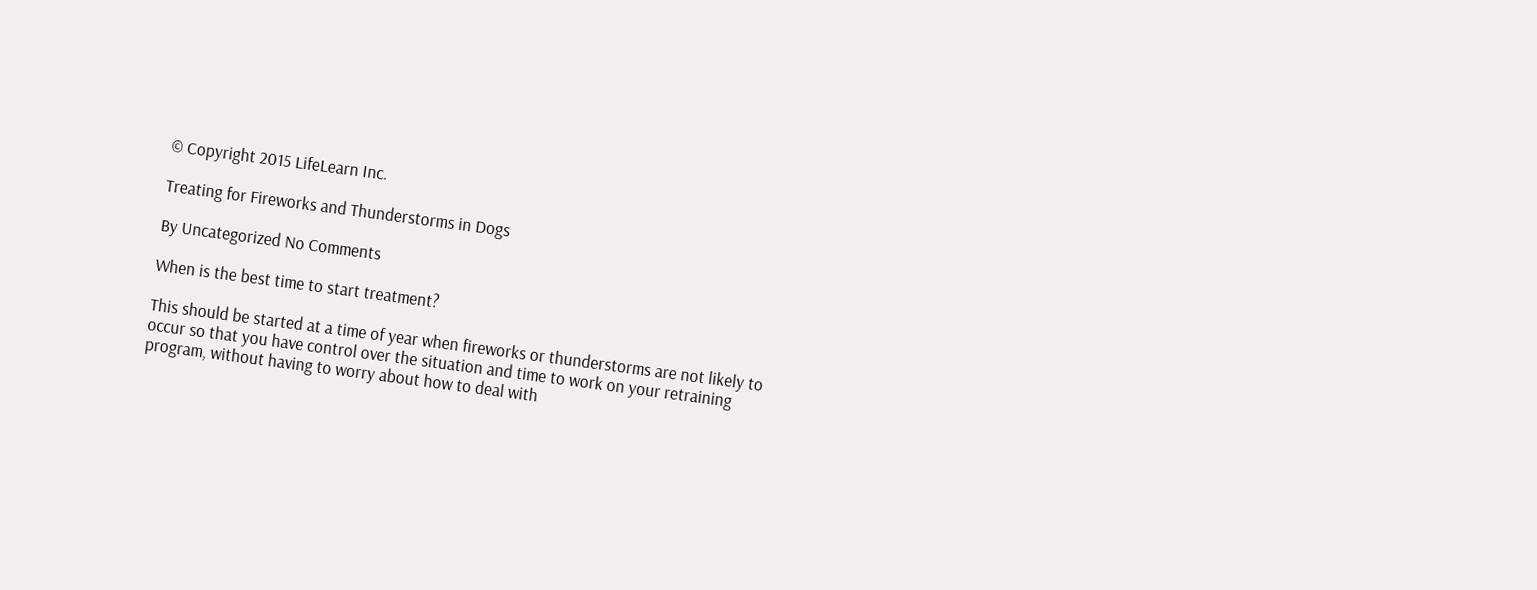© Copyright 2015 LifeLearn Inc.

Treating for Fireworks and Thunderstorms in Dogs

By Uncategorized No Comments

When is the best time to start treatment?

This should be started at a time of year when fireworks or thunderstorms are not likely to occur so that you have control over the situation and time to work on your retraining program, without having to worry about how to deal with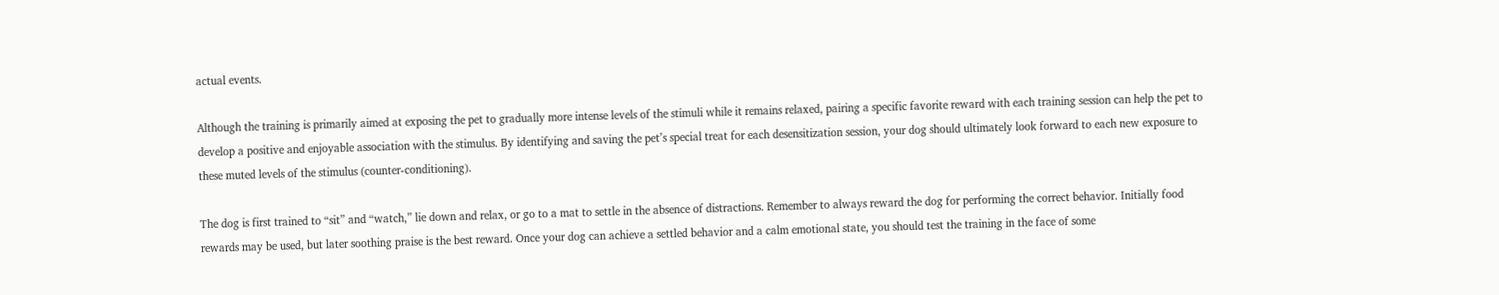actual events.

Although the training is primarily aimed at exposing the pet to gradually more intense levels of the stimuli while it remains relaxed, pairing a specific favorite reward with each training session can help the pet to develop a positive and enjoyable association with the stimulus. By identifying and saving the pet’s special treat for each desensitization session, your dog should ultimately look forward to each new exposure to these muted levels of the stimulus (counter-conditioning).

The dog is first trained to “sit” and “watch,” lie down and relax, or go to a mat to settle in the absence of distractions. Remember to always reward the dog for performing the correct behavior. Initially food rewards may be used, but later soothing praise is the best reward. Once your dog can achieve a settled behavior and a calm emotional state, you should test the training in the face of some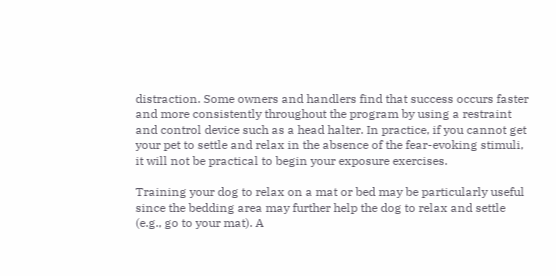distraction. Some owners and handlers find that success occurs faster and more consistently throughout the program by using a restraint and control device such as a head halter. In practice, if you cannot get your pet to settle and relax in the absence of the fear-evoking stimuli, it will not be practical to begin your exposure exercises.

Training your dog to relax on a mat or bed may be particularly useful since the bedding area may further help the dog to relax and settle (e.g., go to your mat). A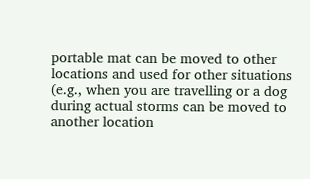portable mat can be moved to other locations and used for other situations (e.g., when you are travelling or a dog during actual storms can be moved to another location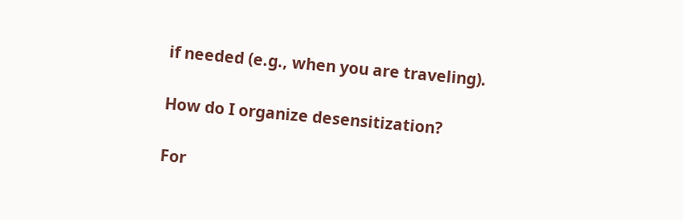if needed (e.g., when you are traveling).

How do I organize desensitization?

For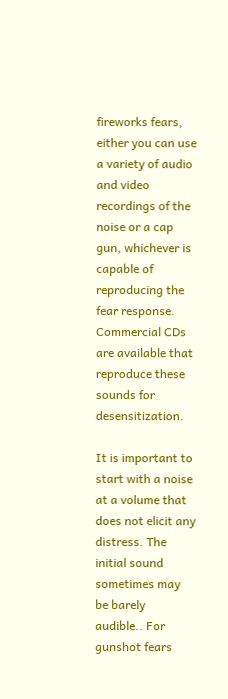fireworks fears, either you can use a variety of audio and video recordings of the noise or a cap gun, whichever is capable of reproducing the fear response. Commercial CDs are available that reproduce these sounds for desensitization.

It is important to start with a noise at a volume that does not elicit any distress. The initial sound sometimes may be barely audible.. For gunshot fears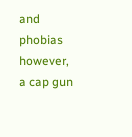and phobias however, a cap gun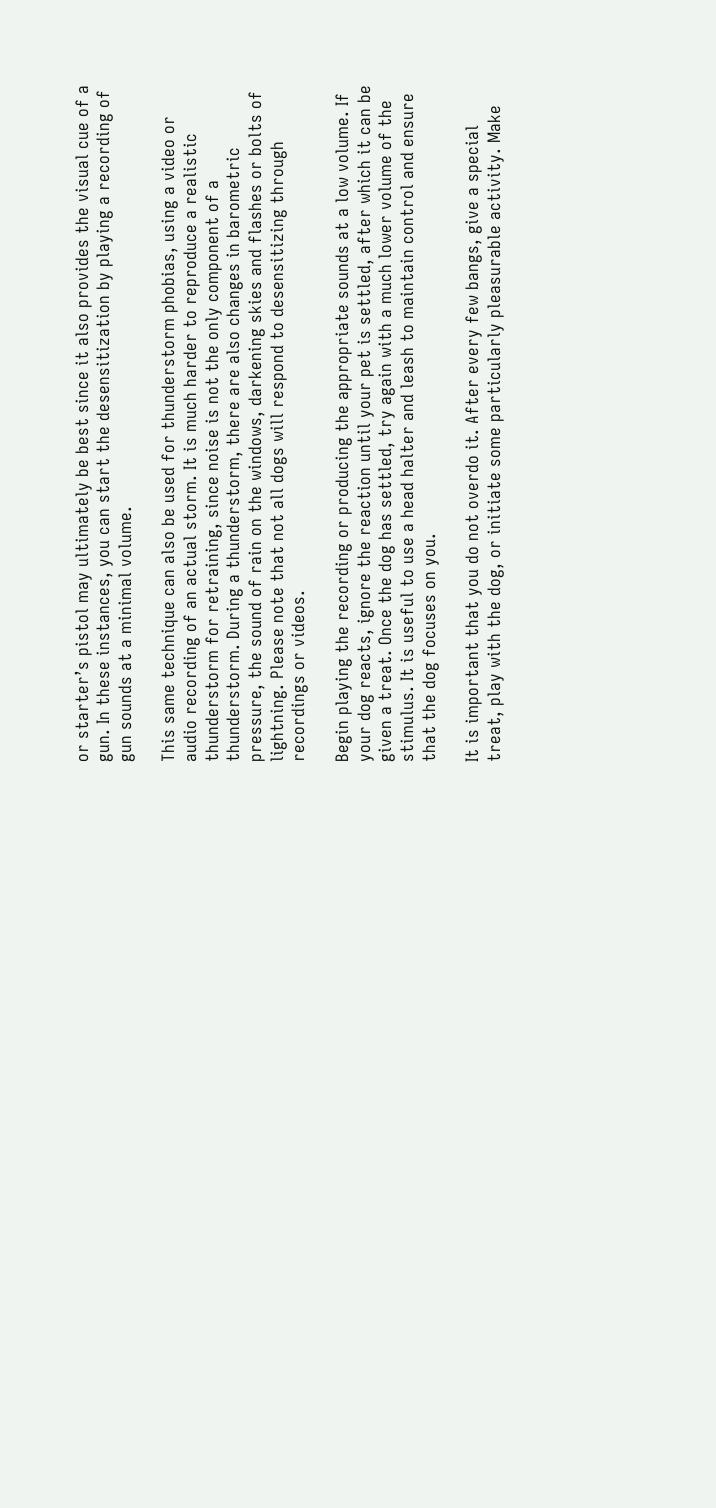or starter’s pistol may ultimately be best since it also provides the visual cue of a gun. In these instances, you can start the desensitization by playing a recording of gun sounds at a minimal volume.

This same technique can also be used for thunderstorm phobias, using a video or audio recording of an actual storm. It is much harder to reproduce a realistic thunderstorm for retraining, since noise is not the only component of a thunderstorm. During a thunderstorm, there are also changes in barometric pressure, the sound of rain on the windows, darkening skies and flashes or bolts of lightning. Please note that not all dogs will respond to desensitizing through recordings or videos.

Begin playing the recording or producing the appropriate sounds at a low volume. If your dog reacts, ignore the reaction until your pet is settled, after which it can be given a treat. Once the dog has settled, try again with a much lower volume of the stimulus. It is useful to use a head halter and leash to maintain control and ensure that the dog focuses on you.

It is important that you do not overdo it. After every few bangs, give a special treat, play with the dog, or initiate some particularly pleasurable activity. Make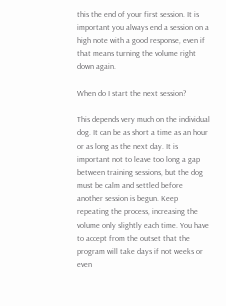this the end of your first session. It is important you always end a session on a high note with a good response, even if that means turning the volume right down again.

When do I start the next session?

This depends very much on the individual dog. It can be as short a time as an hour or as long as the next day. It is important not to leave too long a gap between training sessions, but the dog must be calm and settled before another session is begun. Keep repeating the process, increasing the volume only slightly each time. You have to accept from the outset that the program will take days if not weeks or even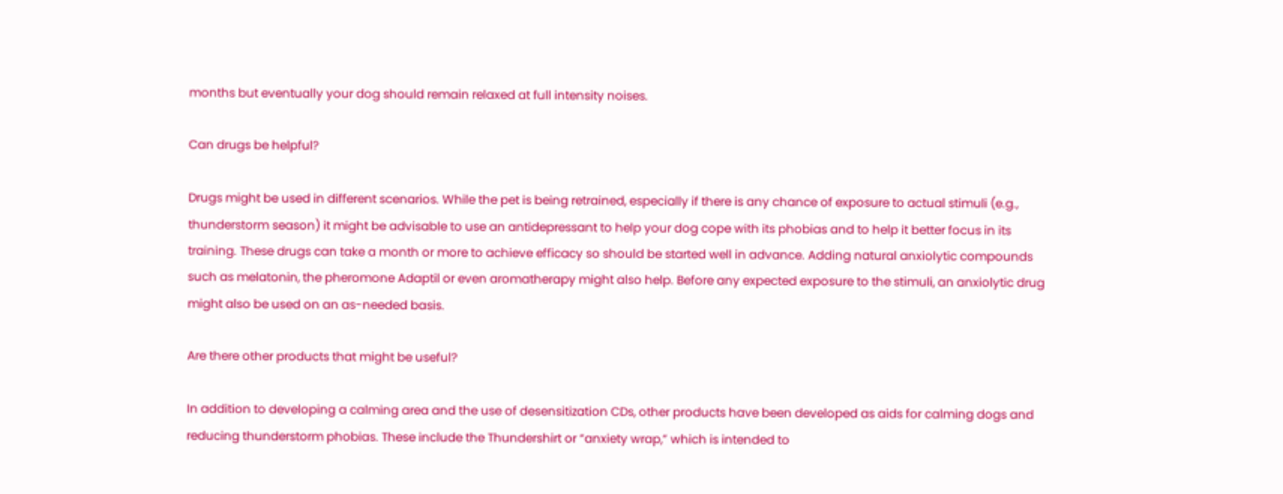months but eventually your dog should remain relaxed at full intensity noises.

Can drugs be helpful?

Drugs might be used in different scenarios. While the pet is being retrained, especially if there is any chance of exposure to actual stimuli (e.g., thunderstorm season) it might be advisable to use an antidepressant to help your dog cope with its phobias and to help it better focus in its training. These drugs can take a month or more to achieve efficacy so should be started well in advance. Adding natural anxiolytic compounds such as melatonin, the pheromone Adaptil or even aromatherapy might also help. Before any expected exposure to the stimuli, an anxiolytic drug might also be used on an as-needed basis.

Are there other products that might be useful?

In addition to developing a calming area and the use of desensitization CDs, other products have been developed as aids for calming dogs and reducing thunderstorm phobias. These include the Thundershirt or “anxiety wrap,” which is intended to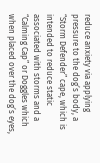reduce anxiety via applying pressure to the dog’s body, a “Storm Defender” cape, which is intended to reduce static associated with storms and a “Calming Cap” or Doggles which when placed over the dog’s eyes,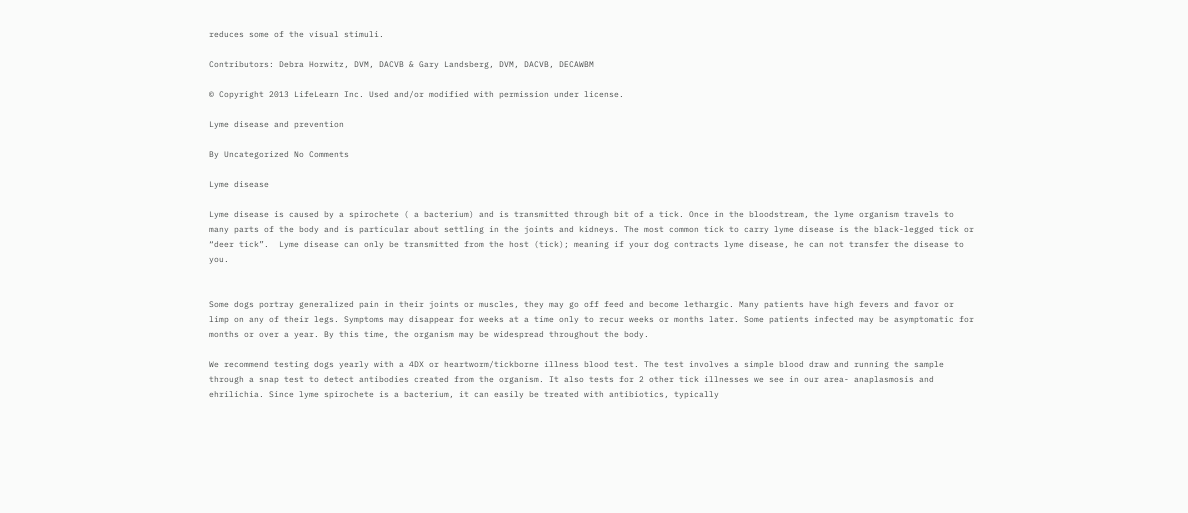reduces some of the visual stimuli.

Contributors: Debra Horwitz, DVM, DACVB & Gary Landsberg, DVM, DACVB, DECAWBM

© Copyright 2013 LifeLearn Inc. Used and/or modified with permission under license.

Lyme disease and prevention

By Uncategorized No Comments

Lyme disease

Lyme disease is caused by a spirochete ( a bacterium) and is transmitted through bit of a tick. Once in the bloodstream, the lyme organism travels to many parts of the body and is particular about settling in the joints and kidneys. The most common tick to carry lyme disease is the black-legged tick or “deer tick”.  Lyme disease can only be transmitted from the host (tick); meaning if your dog contracts lyme disease, he can not transfer the disease to you.


Some dogs portray generalized pain in their joints or muscles, they may go off feed and become lethargic. Many patients have high fevers and favor or limp on any of their legs. Symptoms may disappear for weeks at a time only to recur weeks or months later. Some patients infected may be asymptomatic for months or over a year. By this time, the organism may be widespread throughout the body.

We recommend testing dogs yearly with a 4DX or heartworm/tickborne illness blood test. The test involves a simple blood draw and running the sample through a snap test to detect antibodies created from the organism. It also tests for 2 other tick illnesses we see in our area- anaplasmosis and ehrilichia. Since lyme spirochete is a bacterium, it can easily be treated with antibiotics, typically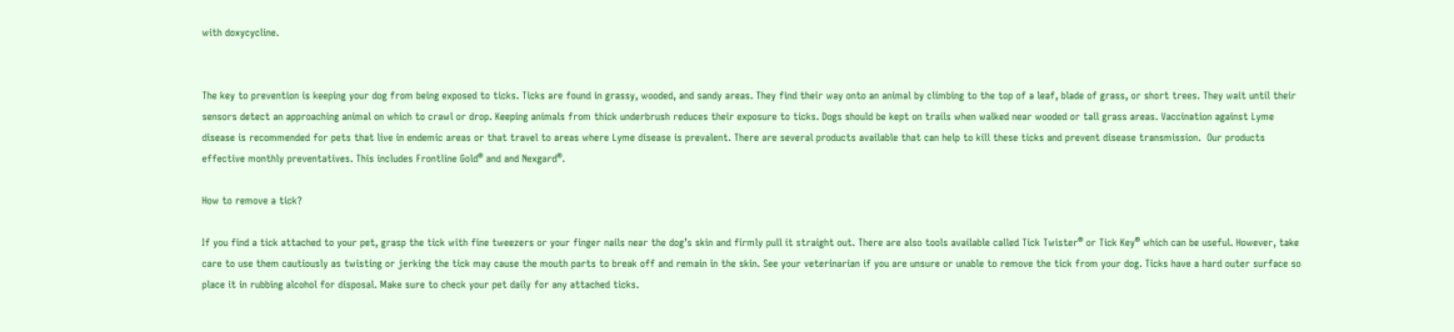with doxycycline.


The key to prevention is keeping your dog from being exposed to ticks. Ticks are found in grassy, wooded, and sandy areas. They find their way onto an animal by climbing to the top of a leaf, blade of grass, or short trees. They wait until their sensors detect an approaching animal on which to crawl or drop. Keeping animals from thick underbrush reduces their exposure to ticks. Dogs should be kept on trails when walked near wooded or tall grass areas. Vaccination against Lyme disease is recommended for pets that live in endemic areas or that travel to areas where Lyme disease is prevalent. There are several products available that can help to kill these ticks and prevent disease transmission.  Our products effective monthly preventatives. This includes Frontline Gold® and and Nexgard®.

How to remove a tick?

If you find a tick attached to your pet, grasp the tick with fine tweezers or your finger nails near the dog’s skin and firmly pull it straight out. There are also tools available called Tick Twister® or Tick Key® which can be useful. However, take care to use them cautiously as twisting or jerking the tick may cause the mouth parts to break off and remain in the skin. See your veterinarian if you are unsure or unable to remove the tick from your dog. Ticks have a hard outer surface so place it in rubbing alcohol for disposal. Make sure to check your pet daily for any attached ticks.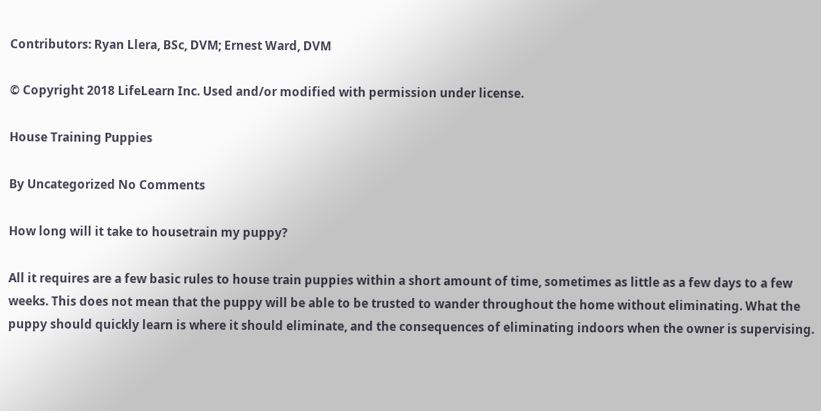Contributors: Ryan Llera, BSc, DVM; Ernest Ward, DVM

© Copyright 2018 LifeLearn Inc. Used and/or modified with permission under license.

House Training Puppies

By Uncategorized No Comments

How long will it take to housetrain my puppy?

All it requires are a few basic rules to house train puppies within a short amount of time, sometimes as little as a few days to a few weeks. This does not mean that the puppy will be able to be trusted to wander throughout the home without eliminating. What the puppy should quickly learn is where it should eliminate, and the consequences of eliminating indoors when the owner is supervising.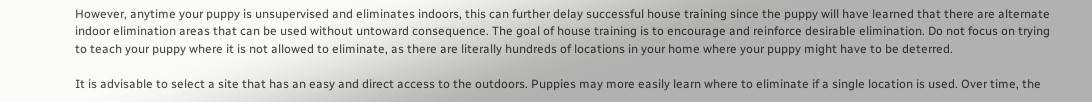However, anytime your puppy is unsupervised and eliminates indoors, this can further delay successful house training since the puppy will have learned that there are alternate indoor elimination areas that can be used without untoward consequence. The goal of house training is to encourage and reinforce desirable elimination. Do not focus on trying to teach your puppy where it is not allowed to eliminate, as there are literally hundreds of locations in your home where your puppy might have to be deterred.

It is advisable to select a site that has an easy and direct access to the outdoors. Puppies may more easily learn where to eliminate if a single location is used. Over time, the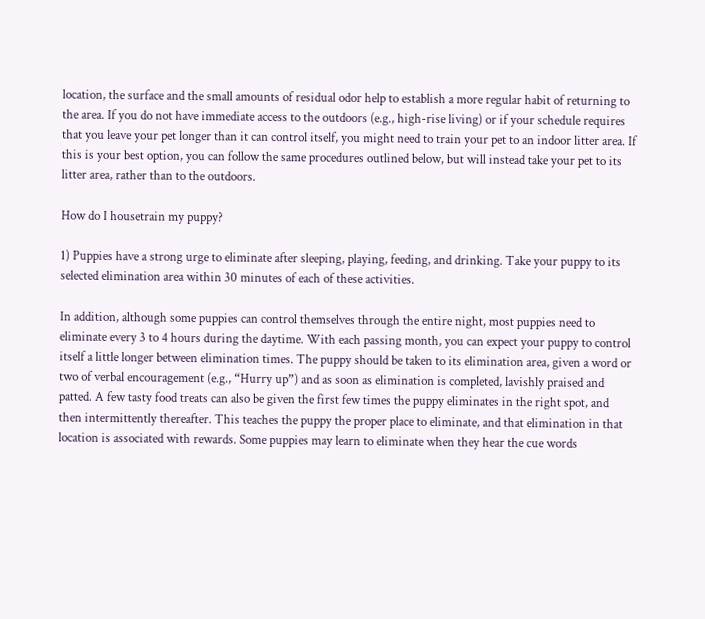location, the surface and the small amounts of residual odor help to establish a more regular habit of returning to the area. If you do not have immediate access to the outdoors (e.g., high-rise living) or if your schedule requires that you leave your pet longer than it can control itself, you might need to train your pet to an indoor litter area. If this is your best option, you can follow the same procedures outlined below, but will instead take your pet to its litter area, rather than to the outdoors.

How do I housetrain my puppy?

1) Puppies have a strong urge to eliminate after sleeping, playing, feeding, and drinking. Take your puppy to its selected elimination area within 30 minutes of each of these activities.

In addition, although some puppies can control themselves through the entire night, most puppies need to eliminate every 3 to 4 hours during the daytime. With each passing month, you can expect your puppy to control itself a little longer between elimination times. The puppy should be taken to its elimination area, given a word or two of verbal encouragement (e.g., “Hurry up”) and as soon as elimination is completed, lavishly praised and patted. A few tasty food treats can also be given the first few times the puppy eliminates in the right spot, and then intermittently thereafter. This teaches the puppy the proper place to eliminate, and that elimination in that location is associated with rewards. Some puppies may learn to eliminate when they hear the cue words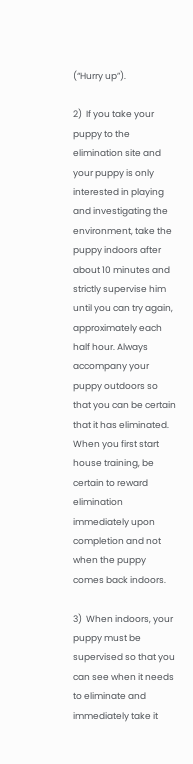(“Hurry up”).

2)  If you take your puppy to the elimination site and your puppy is only interested in playing and investigating the environment, take the puppy indoors after about 10 minutes and strictly supervise him until you can try again, approximately each half hour. Always accompany your puppy outdoors so that you can be certain that it has eliminated. When you first start house training, be certain to reward elimination immediately upon completion and not when the puppy comes back indoors.

3)  When indoors, your puppy must be supervised so that you can see when it needs to eliminate and immediately take it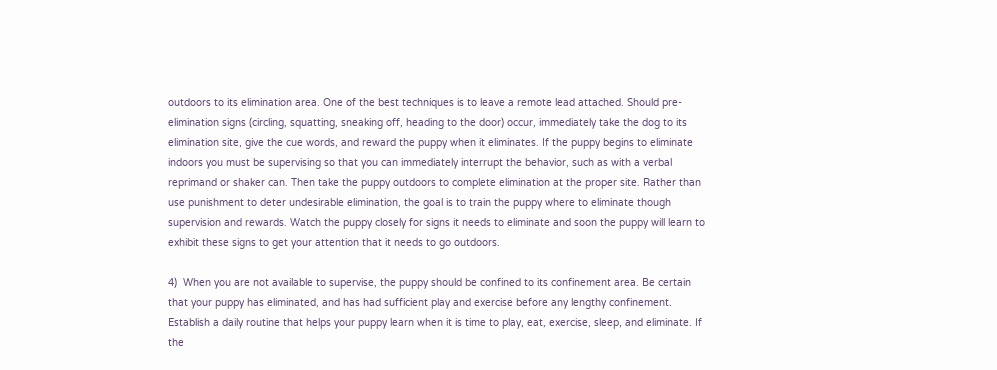outdoors to its elimination area. One of the best techniques is to leave a remote lead attached. Should pre-elimination signs (circling, squatting, sneaking off, heading to the door) occur, immediately take the dog to its elimination site, give the cue words, and reward the puppy when it eliminates. If the puppy begins to eliminate indoors you must be supervising so that you can immediately interrupt the behavior, such as with a verbal reprimand or shaker can. Then take the puppy outdoors to complete elimination at the proper site. Rather than use punishment to deter undesirable elimination, the goal is to train the puppy where to eliminate though supervision and rewards. Watch the puppy closely for signs it needs to eliminate and soon the puppy will learn to exhibit these signs to get your attention that it needs to go outdoors.

4)  When you are not available to supervise, the puppy should be confined to its confinement area. Be certain that your puppy has eliminated, and has had sufficient play and exercise before any lengthy confinement. Establish a daily routine that helps your puppy learn when it is time to play, eat, exercise, sleep, and eliminate. If the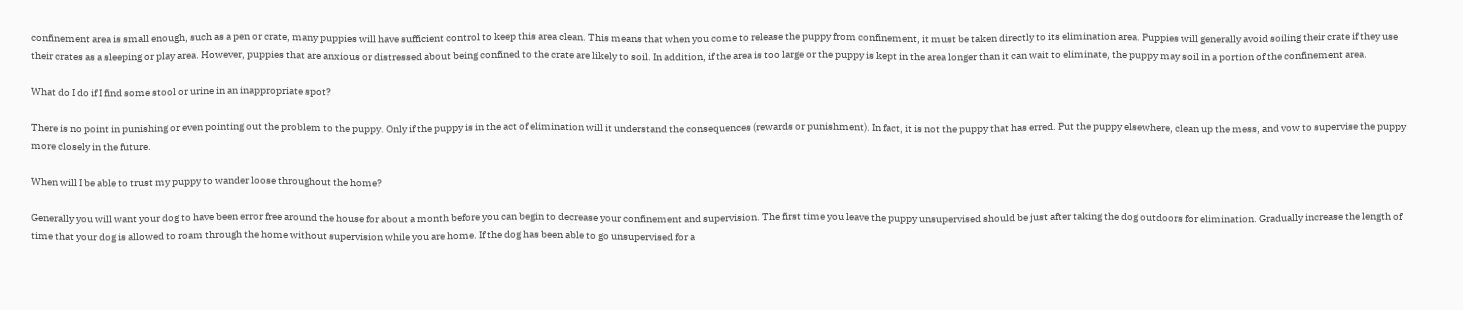confinement area is small enough, such as a pen or crate, many puppies will have sufficient control to keep this area clean. This means that when you come to release the puppy from confinement, it must be taken directly to its elimination area. Puppies will generally avoid soiling their crate if they use their crates as a sleeping or play area. However, puppies that are anxious or distressed about being confined to the crate are likely to soil. In addition, if the area is too large or the puppy is kept in the area longer than it can wait to eliminate, the puppy may soil in a portion of the confinement area.

What do I do if I find some stool or urine in an inappropriate spot?

There is no point in punishing or even pointing out the problem to the puppy. Only if the puppy is in the act of elimination will it understand the consequences (rewards or punishment). In fact, it is not the puppy that has erred. Put the puppy elsewhere, clean up the mess, and vow to supervise the puppy more closely in the future.

When will I be able to trust my puppy to wander loose throughout the home?

Generally you will want your dog to have been error free around the house for about a month before you can begin to decrease your confinement and supervision. The first time you leave the puppy unsupervised should be just after taking the dog outdoors for elimination. Gradually increase the length of time that your dog is allowed to roam through the home without supervision while you are home. If the dog has been able to go unsupervised for a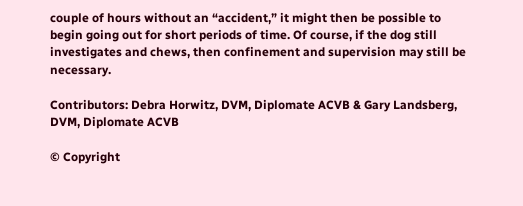couple of hours without an “accident,” it might then be possible to begin going out for short periods of time. Of course, if the dog still investigates and chews, then confinement and supervision may still be necessary.

Contributors: Debra Horwitz, DVM, Diplomate ACVB & Gary Landsberg, DVM, Diplomate ACVB

© Copyright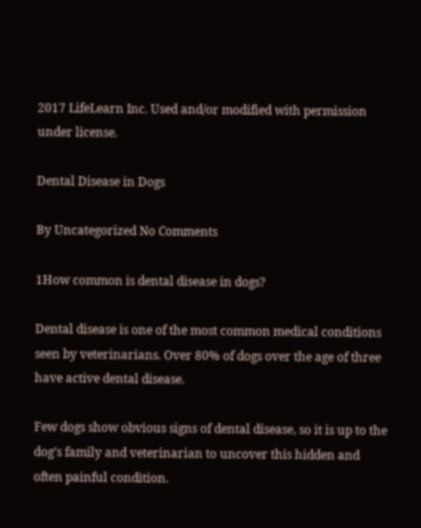2017 LifeLearn Inc. Used and/or modified with permission under license.

Dental Disease in Dogs

By Uncategorized No Comments

1How common is dental disease in dogs?

Dental disease is one of the most common medical conditions seen by veterinarians. Over 80% of dogs over the age of three have active dental disease.

Few dogs show obvious signs of dental disease, so it is up to the dog’s family and veterinarian to uncover this hidden and often painful condition.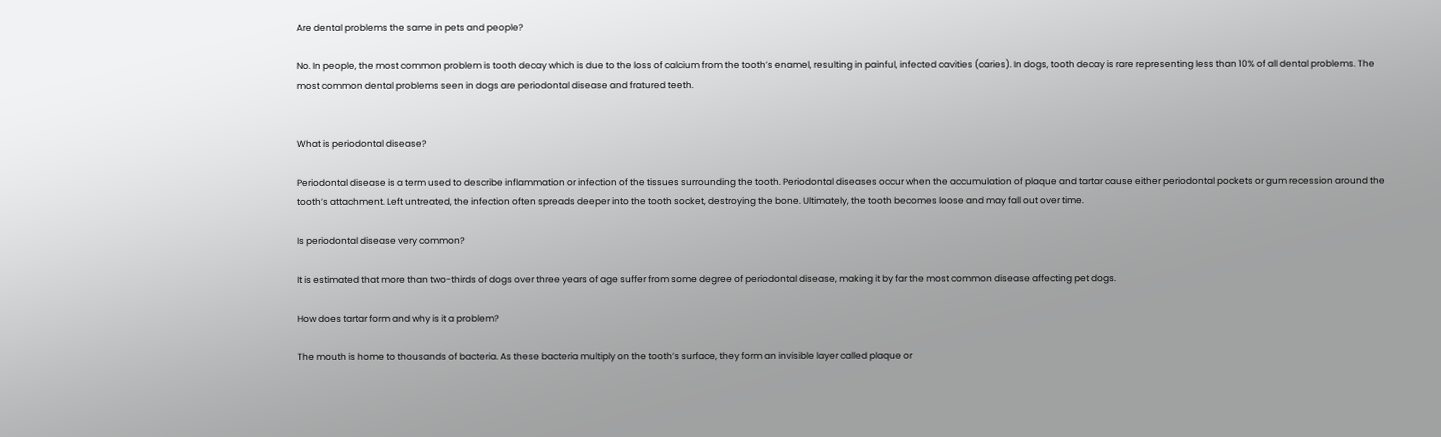Are dental problems the same in pets and people?

No. In people, the most common problem is tooth decay which is due to the loss of calcium from the tooth’s enamel, resulting in painful, infected cavities (caries). In dogs, tooth decay is rare representing less than 10% of all dental problems. The most common dental problems seen in dogs are periodontal disease and fratured teeth.


What is periodontal disease?

Periodontal disease is a term used to describe inflammation or infection of the tissues surrounding the tooth. Periodontal diseases occur when the accumulation of plaque and tartar cause either periodontal pockets or gum recession around the tooth’s attachment. Left untreated, the infection often spreads deeper into the tooth socket, destroying the bone. Ultimately, the tooth becomes loose and may fall out over time.

Is periodontal disease very common?

It is estimated that more than two-thirds of dogs over three years of age suffer from some degree of periodontal disease, making it by far the most common disease affecting pet dogs.

How does tartar form and why is it a problem?

The mouth is home to thousands of bacteria. As these bacteria multiply on the tooth’s surface, they form an invisible layer called plaque or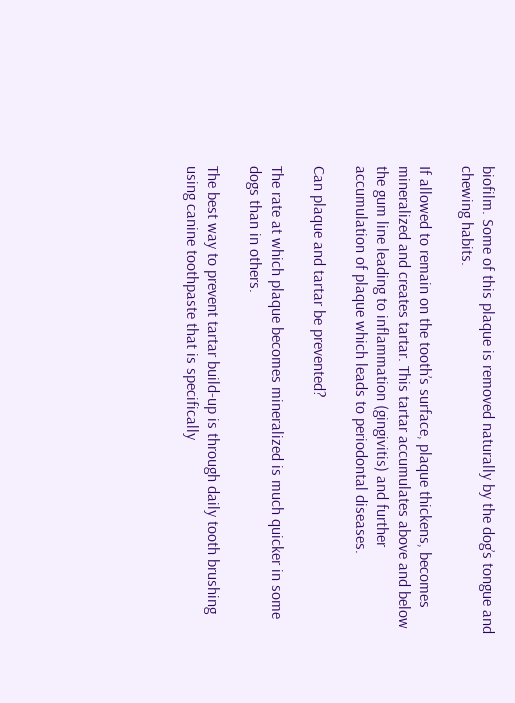biofilm. Some of this plaque is removed naturally by the dog’s tongue and chewing habits.

If allowed to remain on the tooth’s surface, plaque thickens, becomes mineralized and creates tartar. This tartar accumulates above and below the gum line leading to inflammation (gingivitis) and further accumulation of plaque which leads to periodontal diseases.

Can plaque and tartar be prevented?

The rate at which plaque becomes mineralized is much quicker in some dogs than in others.

The best way to prevent tartar build-up is through daily tooth brushing using canine toothpaste that is specifically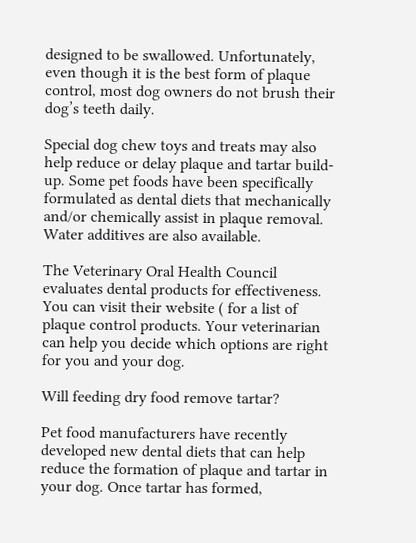designed to be swallowed. Unfortunately, even though it is the best form of plaque control, most dog owners do not brush their dog’s teeth daily.

Special dog chew toys and treats may also help reduce or delay plaque and tartar build-up. Some pet foods have been specifically formulated as dental diets that mechanically and/or chemically assist in plaque removal. Water additives are also available.

The Veterinary Oral Health Council evaluates dental products for effectiveness. You can visit their website ( for a list of plaque control products. Your veterinarian can help you decide which options are right for you and your dog.

Will feeding dry food remove tartar?

Pet food manufacturers have recently developed new dental diets that can help reduce the formation of plaque and tartar in your dog. Once tartar has formed,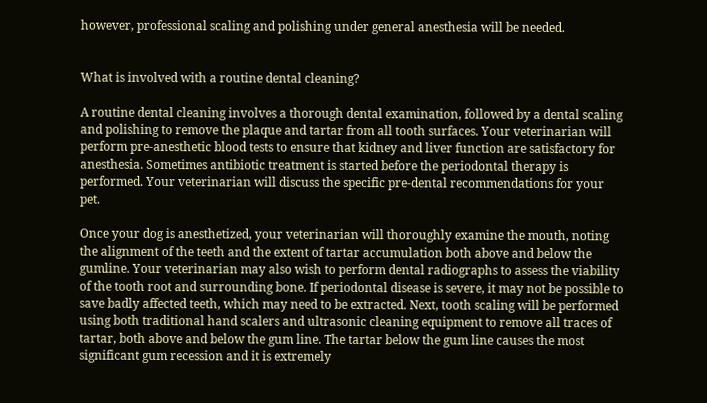however, professional scaling and polishing under general anesthesia will be needed.


What is involved with a routine dental cleaning?

A routine dental cleaning involves a thorough dental examination, followed by a dental scaling and polishing to remove the plaque and tartar from all tooth surfaces. Your veterinarian will perform pre-anesthetic blood tests to ensure that kidney and liver function are satisfactory for anesthesia. Sometimes antibiotic treatment is started before the periodontal therapy is performed. Your veterinarian will discuss the specific pre-dental recommendations for your pet.

Once your dog is anesthetized, your veterinarian will thoroughly examine the mouth, noting the alignment of the teeth and the extent of tartar accumulation both above and below the gumline. Your veterinarian may also wish to perform dental radiographs to assess the viability of the tooth root and surrounding bone. If periodontal disease is severe, it may not be possible to save badly affected teeth, which may need to be extracted. Next, tooth scaling will be performed using both traditional hand scalers and ultrasonic cleaning equipment to remove all traces of tartar, both above and below the gum line. The tartar below the gum line causes the most significant gum recession and it is extremely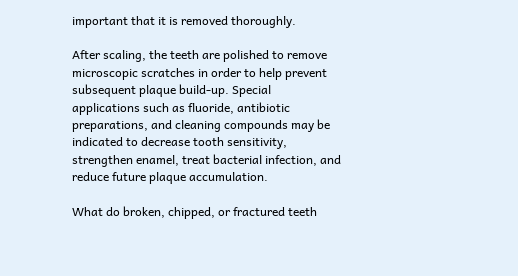important that it is removed thoroughly.

After scaling, the teeth are polished to remove microscopic scratches in order to help prevent subsequent plaque build-up. Special applications such as fluoride, antibiotic preparations, and cleaning compounds may be indicated to decrease tooth sensitivity, strengthen enamel, treat bacterial infection, and reduce future plaque accumulation.

What do broken, chipped, or fractured teeth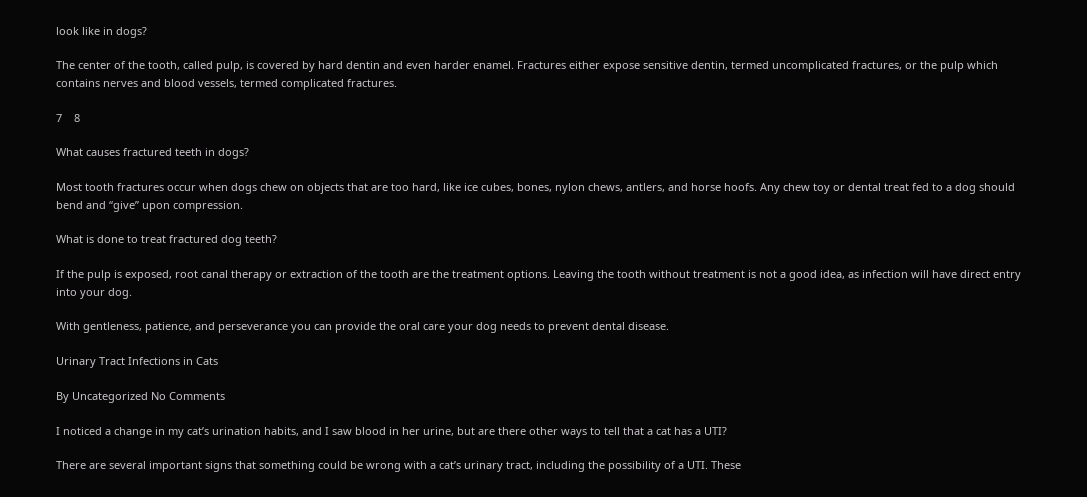look like in dogs?

The center of the tooth, called pulp, is covered by hard dentin and even harder enamel. Fractures either expose sensitive dentin, termed uncomplicated fractures, or the pulp which contains nerves and blood vessels, termed complicated fractures.

7    8

What causes fractured teeth in dogs?

Most tooth fractures occur when dogs chew on objects that are too hard, like ice cubes, bones, nylon chews, antlers, and horse hoofs. Any chew toy or dental treat fed to a dog should bend and “give” upon compression.

What is done to treat fractured dog teeth?

If the pulp is exposed, root canal therapy or extraction of the tooth are the treatment options. Leaving the tooth without treatment is not a good idea, as infection will have direct entry into your dog.

With gentleness, patience, and perseverance you can provide the oral care your dog needs to prevent dental disease.

Urinary Tract Infections in Cats

By Uncategorized No Comments

I noticed a change in my cat’s urination habits, and I saw blood in her urine, but are there other ways to tell that a cat has a UTI?

There are several important signs that something could be wrong with a cat’s urinary tract, including the possibility of a UTI. These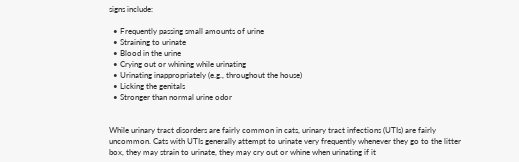signs include:

  • Frequently passing small amounts of urine
  • Straining to urinate
  • Blood in the urine
  • Crying out or whining while urinating
  • Urinating inappropriately (e.g., throughout the house)
  • Licking the genitals
  • Stronger than normal urine odor


While urinary tract disorders are fairly common in cats, urinary tract infections (UTIs) are fairly uncommon. Cats with UTIs generally attempt to urinate very frequently whenever they go to the litter box, they may strain to urinate, they may cry out or whine when urinating if it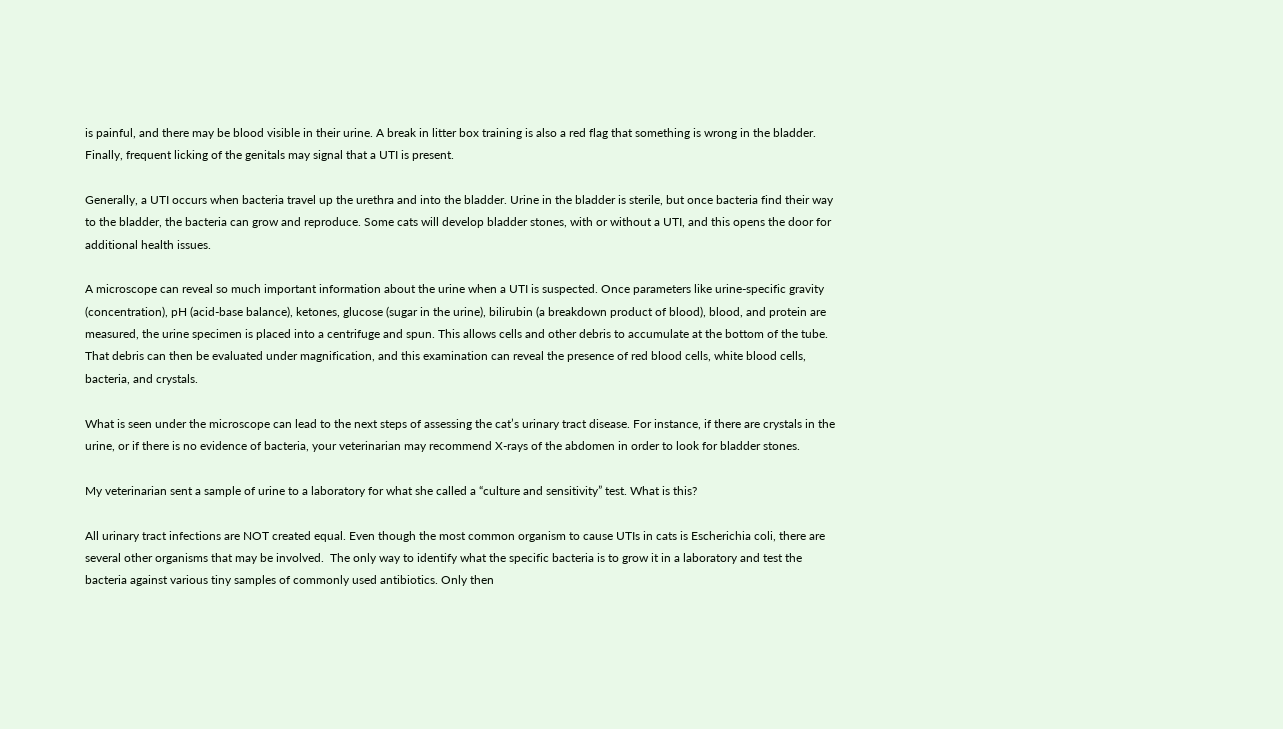is painful, and there may be blood visible in their urine. A break in litter box training is also a red flag that something is wrong in the bladder. Finally, frequent licking of the genitals may signal that a UTI is present.

Generally, a UTI occurs when bacteria travel up the urethra and into the bladder. Urine in the bladder is sterile, but once bacteria find their way to the bladder, the bacteria can grow and reproduce. Some cats will develop bladder stones, with or without a UTI, and this opens the door for additional health issues.

A microscope can reveal so much important information about the urine when a UTI is suspected. Once parameters like urine-specific gravity (concentration), pH (acid-base balance), ketones, glucose (sugar in the urine), bilirubin (a breakdown product of blood), blood, and protein are measured, the urine specimen is placed into a centrifuge and spun. This allows cells and other debris to accumulate at the bottom of the tube. That debris can then be evaluated under magnification, and this examination can reveal the presence of red blood cells, white blood cells, bacteria, and crystals.

What is seen under the microscope can lead to the next steps of assessing the cat’s urinary tract disease. For instance, if there are crystals in the urine, or if there is no evidence of bacteria, your veterinarian may recommend X-rays of the abdomen in order to look for bladder stones.

My veterinarian sent a sample of urine to a laboratory for what she called a “culture and sensitivity” test. What is this?

All urinary tract infections are NOT created equal. Even though the most common organism to cause UTIs in cats is Escherichia coli, there are several other organisms that may be involved.  The only way to identify what the specific bacteria is to grow it in a laboratory and test the bacteria against various tiny samples of commonly used antibiotics. Only then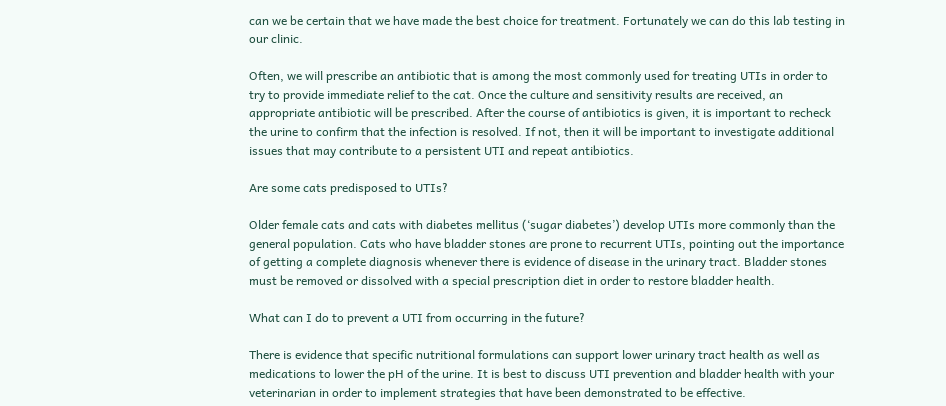can we be certain that we have made the best choice for treatment. Fortunately we can do this lab testing in our clinic.

Often, we will prescribe an antibiotic that is among the most commonly used for treating UTIs in order to try to provide immediate relief to the cat. Once the culture and sensitivity results are received, an appropriate antibiotic will be prescribed. After the course of antibiotics is given, it is important to recheck the urine to confirm that the infection is resolved. If not, then it will be important to investigate additional issues that may contribute to a persistent UTI and repeat antibiotics.

Are some cats predisposed to UTIs?

Older female cats and cats with diabetes mellitus (‘sugar diabetes’) develop UTIs more commonly than the general population. Cats who have bladder stones are prone to recurrent UTIs, pointing out the importance of getting a complete diagnosis whenever there is evidence of disease in the urinary tract. Bladder stones must be removed or dissolved with a special prescription diet in order to restore bladder health.

What can I do to prevent a UTI from occurring in the future?

There is evidence that specific nutritional formulations can support lower urinary tract health as well as medications to lower the pH of the urine. It is best to discuss UTI prevention and bladder health with your veterinarian in order to implement strategies that have been demonstrated to be effective.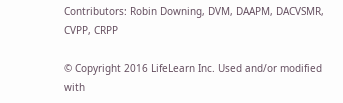Contributors: Robin Downing, DVM, DAAPM, DACVSMR, CVPP, CRPP

© Copyright 2016 LifeLearn Inc. Used and/or modified with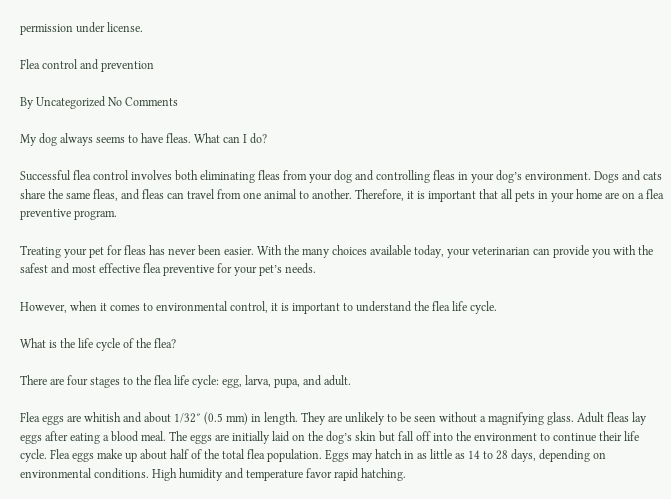permission under license.

Flea control and prevention

By Uncategorized No Comments

My dog always seems to have fleas. What can I do?

Successful flea control involves both eliminating fleas from your dog and controlling fleas in your dog’s environment. Dogs and cats share the same fleas, and fleas can travel from one animal to another. Therefore, it is important that all pets in your home are on a flea preventive program.

Treating your pet for fleas has never been easier. With the many choices available today, your veterinarian can provide you with the safest and most effective flea preventive for your pet’s needs.

However, when it comes to environmental control, it is important to understand the flea life cycle.

What is the life cycle of the flea?

There are four stages to the flea life cycle: egg, larva, pupa, and adult.

Flea eggs are whitish and about 1/32″ (0.5 mm) in length. They are unlikely to be seen without a magnifying glass. Adult fleas lay eggs after eating a blood meal. The eggs are initially laid on the dog’s skin but fall off into the environment to continue their life cycle. Flea eggs make up about half of the total flea population. Eggs may hatch in as little as 14 to 28 days, depending on environmental conditions. High humidity and temperature favor rapid hatching.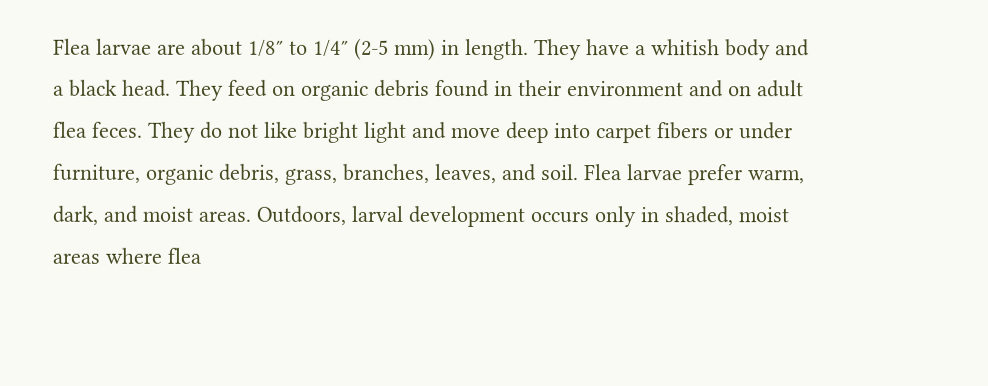Flea larvae are about 1/8″ to 1/4″ (2-5 mm) in length. They have a whitish body and a black head. They feed on organic debris found in their environment and on adult flea feces. They do not like bright light and move deep into carpet fibers or under furniture, organic debris, grass, branches, leaves, and soil. Flea larvae prefer warm, dark, and moist areas. Outdoors, larval development occurs only in shaded, moist areas where flea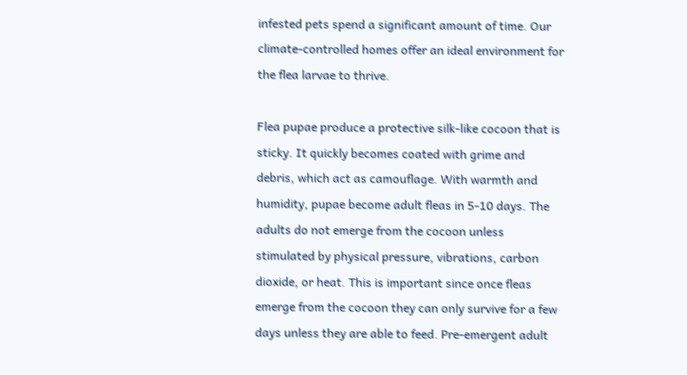infested pets spend a significant amount of time. Our climate-controlled homes offer an ideal environment for the flea larvae to thrive.

Flea pupae produce a protective silk-like cocoon that is sticky. It quickly becomes coated with grime and debris, which act as camouflage. With warmth and humidity, pupae become adult fleas in 5-10 days. The adults do not emerge from the cocoon unless stimulated by physical pressure, vibrations, carbon dioxide, or heat. This is important since once fleas emerge from the cocoon they can only survive for a few days unless they are able to feed. Pre-emergent adult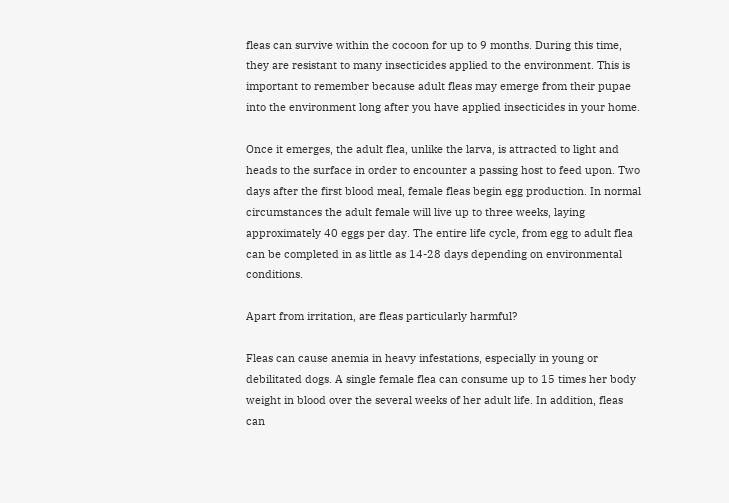fleas can survive within the cocoon for up to 9 months. During this time, they are resistant to many insecticides applied to the environment. This is important to remember because adult fleas may emerge from their pupae into the environment long after you have applied insecticides in your home.

Once it emerges, the adult flea, unlike the larva, is attracted to light and heads to the surface in order to encounter a passing host to feed upon. Two days after the first blood meal, female fleas begin egg production. In normal circumstances the adult female will live up to three weeks, laying approximately 40 eggs per day. The entire life cycle, from egg to adult flea can be completed in as little as 14-28 days depending on environmental conditions.

Apart from irritation, are fleas particularly harmful?

Fleas can cause anemia in heavy infestations, especially in young or debilitated dogs. A single female flea can consume up to 15 times her body weight in blood over the several weeks of her adult life. In addition, fleas can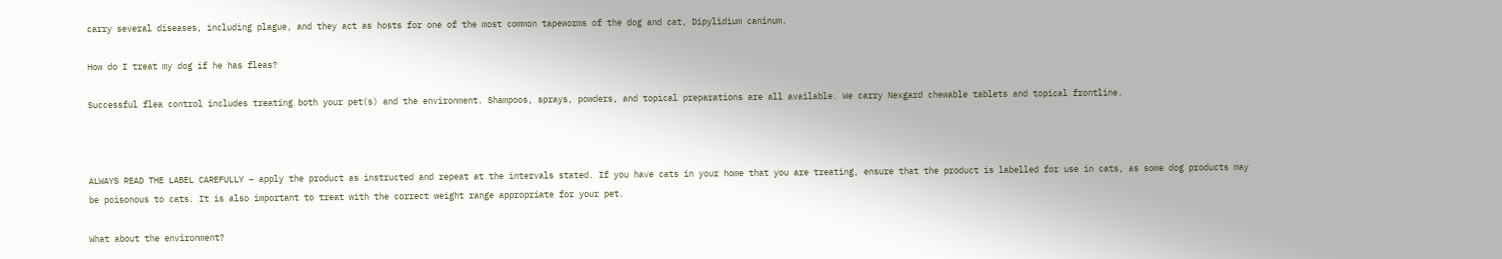carry several diseases, including plague, and they act as hosts for one of the most common tapeworms of the dog and cat, Dipylidium caninum.

How do I treat my dog if he has fleas?

Successful flea control includes treating both your pet(s) and the environment. Shampoos, sprays, powders, and topical preparations are all available. We carry Nexgard chewable tablets and topical frontline.



ALWAYS READ THE LABEL CAREFULLY – apply the product as instructed and repeat at the intervals stated. If you have cats in your home that you are treating, ensure that the product is labelled for use in cats, as some dog products may be poisonous to cats. It is also important to treat with the correct weight range appropriate for your pet.

What about the environment?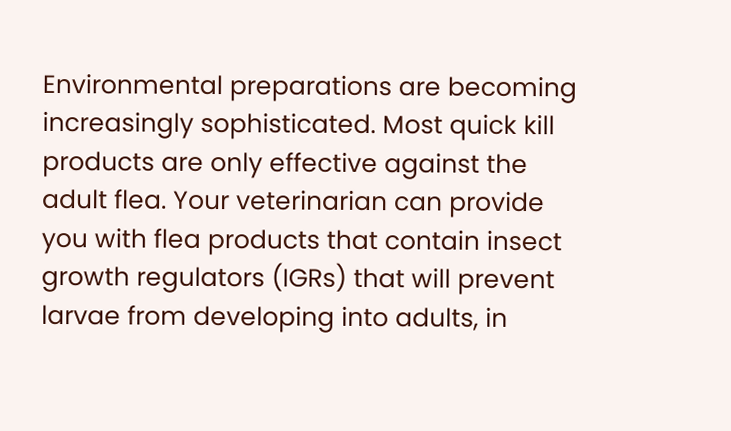Environmental preparations are becoming increasingly sophisticated. Most quick kill products are only effective against the adult flea. Your veterinarian can provide you with flea products that contain insect growth regulators (IGRs) that will prevent larvae from developing into adults, in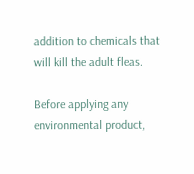addition to chemicals that will kill the adult fleas.

Before applying any environmental product,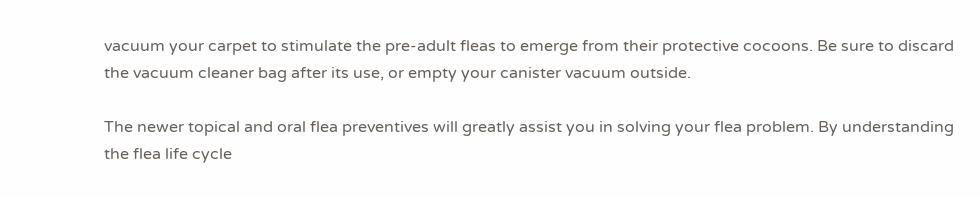vacuum your carpet to stimulate the pre-adult fleas to emerge from their protective cocoons. Be sure to discard the vacuum cleaner bag after its use, or empty your canister vacuum outside.

The newer topical and oral flea preventives will greatly assist you in solving your flea problem. By understanding the flea life cycle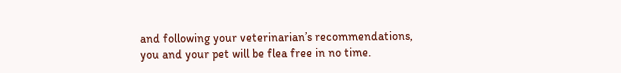and following your veterinarian’s recommendations, you and your pet will be flea free in no time.